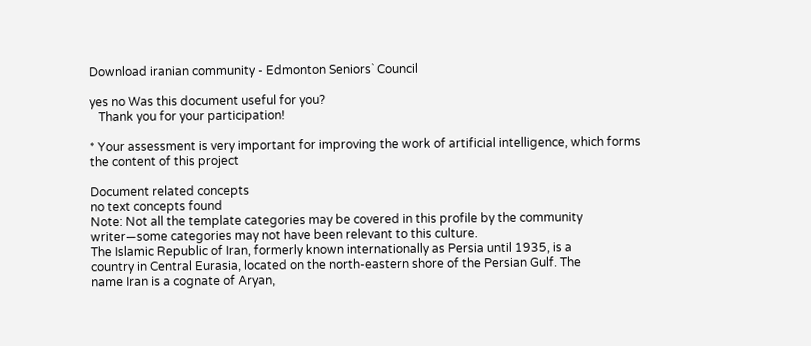Download iranian community - Edmonton Seniors` Council

yes no Was this document useful for you?
   Thank you for your participation!

* Your assessment is very important for improving the work of artificial intelligence, which forms the content of this project

Document related concepts
no text concepts found
Note: Not all the template categories may be covered in this profile by the community
writer—some categories may not have been relevant to this culture.
The Islamic Republic of Iran, formerly known internationally as Persia until 1935, is a
country in Central Eurasia, located on the north-eastern shore of the Persian Gulf. The
name Iran is a cognate of Aryan,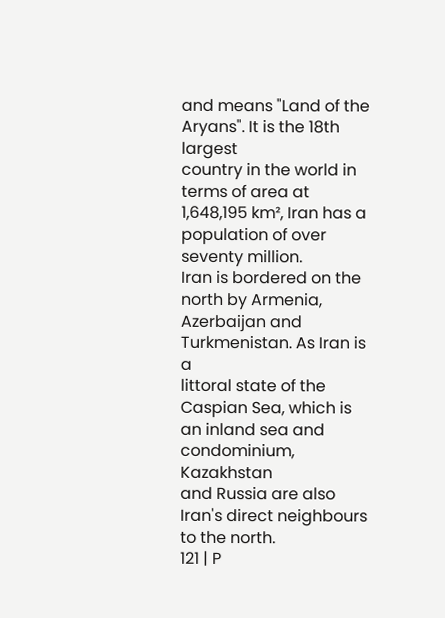and means "Land of the Aryans". It is the 18th largest
country in the world in terms of area at 1,648,195 km², Iran has a population of over
seventy million.
Iran is bordered on the north by Armenia, Azerbaijan and Turkmenistan. As Iran is a
littoral state of the Caspian Sea, which is an inland sea and condominium, Kazakhstan
and Russia are also Iran's direct neighbours to the north.
121 | P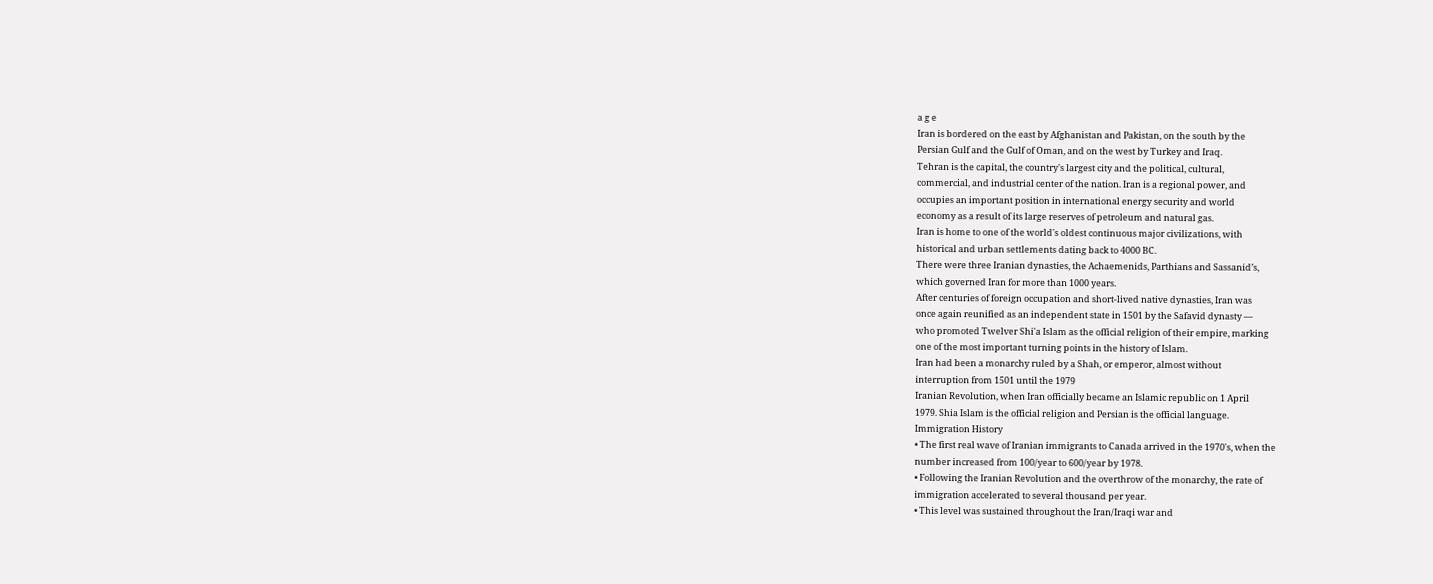a g e
Iran is bordered on the east by Afghanistan and Pakistan, on the south by the
Persian Gulf and the Gulf of Oman, and on the west by Turkey and Iraq.
Tehran is the capital, the country's largest city and the political, cultural,
commercial, and industrial center of the nation. Iran is a regional power, and
occupies an important position in international energy security and world
economy as a result of its large reserves of petroleum and natural gas.
Iran is home to one of the world's oldest continuous major civilizations, with
historical and urban settlements dating back to 4000 BC.
There were three Iranian dynasties, the Achaemenids, Parthians and Sassanid’s,
which governed Iran for more than 1000 years.
After centuries of foreign occupation and short-lived native dynasties, Iran was
once again reunified as an independent state in 1501 by the Safavid dynasty —
who promoted Twelver Shi'a Islam as the official religion of their empire, marking
one of the most important turning points in the history of Islam.
Iran had been a monarchy ruled by a Shah, or emperor, almost without
interruption from 1501 until the 1979
Iranian Revolution, when Iran officially became an Islamic republic on 1 April
1979. Shia Islam is the official religion and Persian is the official language.
Immigration History
• The first real wave of Iranian immigrants to Canada arrived in the 1970's, when the
number increased from 100/year to 600/year by 1978.
• Following the Iranian Revolution and the overthrow of the monarchy, the rate of
immigration accelerated to several thousand per year.
• This level was sustained throughout the Iran/Iraqi war and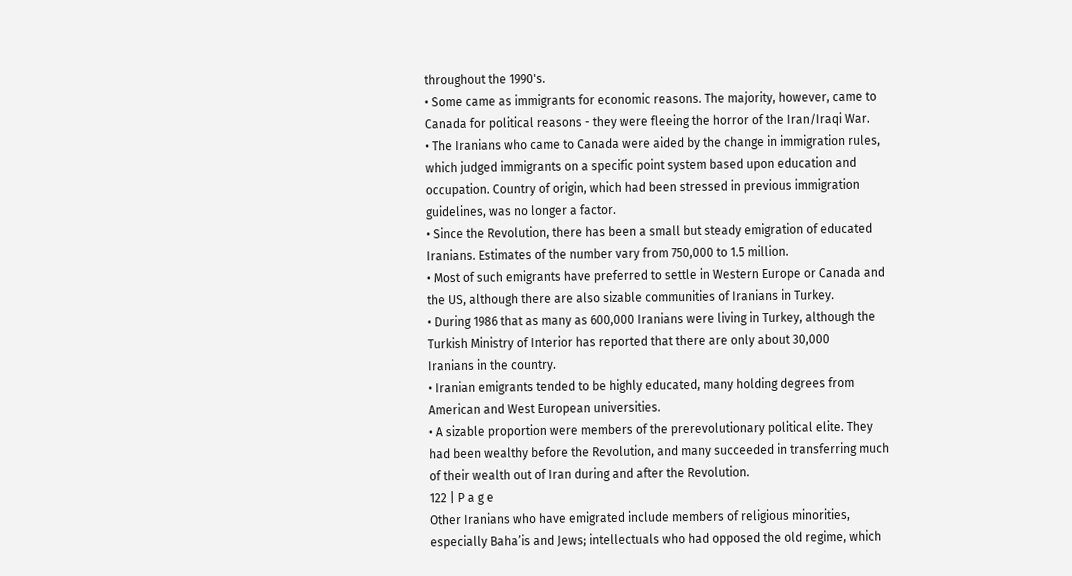throughout the 1990's.
• Some came as immigrants for economic reasons. The majority, however, came to
Canada for political reasons - they were fleeing the horror of the Iran/Iraqi War.
• The Iranians who came to Canada were aided by the change in immigration rules,
which judged immigrants on a specific point system based upon education and
occupation. Country of origin, which had been stressed in previous immigration
guidelines, was no longer a factor.
• Since the Revolution, there has been a small but steady emigration of educated
Iranians. Estimates of the number vary from 750,000 to 1.5 million.
• Most of such emigrants have preferred to settle in Western Europe or Canada and
the US, although there are also sizable communities of Iranians in Turkey.
• During 1986 that as many as 600,000 Iranians were living in Turkey, although the
Turkish Ministry of Interior has reported that there are only about 30,000
Iranians in the country.
• Iranian emigrants tended to be highly educated, many holding degrees from
American and West European universities.
• A sizable proportion were members of the prerevolutionary political elite. They
had been wealthy before the Revolution, and many succeeded in transferring much
of their wealth out of Iran during and after the Revolution.
122 | P a g e
Other Iranians who have emigrated include members of religious minorities,
especially Baha’is and Jews; intellectuals who had opposed the old regime, which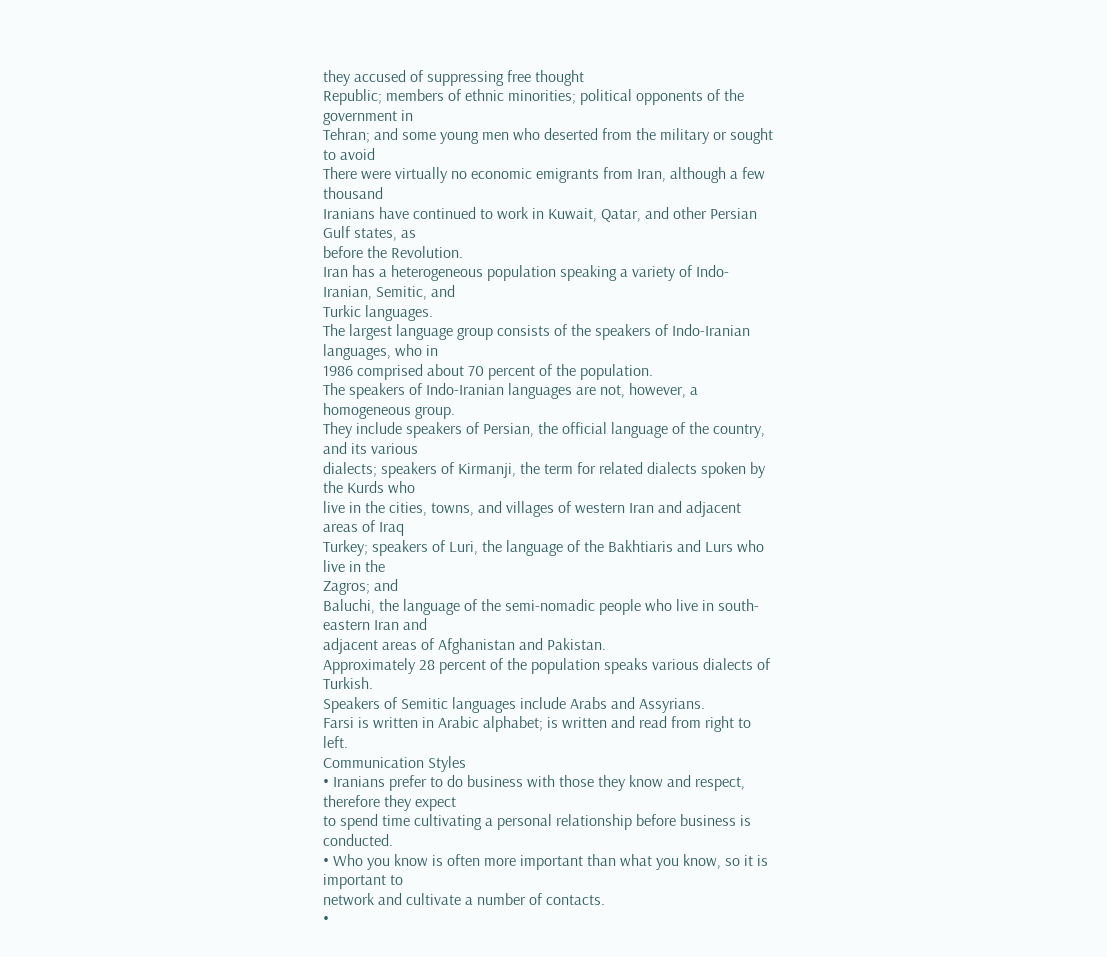they accused of suppressing free thought
Republic; members of ethnic minorities; political opponents of the government in
Tehran; and some young men who deserted from the military or sought to avoid
There were virtually no economic emigrants from Iran, although a few thousand
Iranians have continued to work in Kuwait, Qatar, and other Persian Gulf states, as
before the Revolution.
Iran has a heterogeneous population speaking a variety of Indo-Iranian, Semitic, and
Turkic languages.
The largest language group consists of the speakers of Indo-Iranian languages, who in
1986 comprised about 70 percent of the population.
The speakers of Indo-Iranian languages are not, however, a homogeneous group.
They include speakers of Persian, the official language of the country, and its various
dialects; speakers of Kirmanji, the term for related dialects spoken by the Kurds who
live in the cities, towns, and villages of western Iran and adjacent areas of Iraq
Turkey; speakers of Luri, the language of the Bakhtiaris and Lurs who live in the
Zagros; and
Baluchi, the language of the semi-nomadic people who live in south-eastern Iran and
adjacent areas of Afghanistan and Pakistan.
Approximately 28 percent of the population speaks various dialects of Turkish.
Speakers of Semitic languages include Arabs and Assyrians.
Farsi is written in Arabic alphabet; is written and read from right to left.
Communication Styles
• Iranians prefer to do business with those they know and respect, therefore they expect
to spend time cultivating a personal relationship before business is conducted.
• Who you know is often more important than what you know, so it is important to
network and cultivate a number of contacts.
•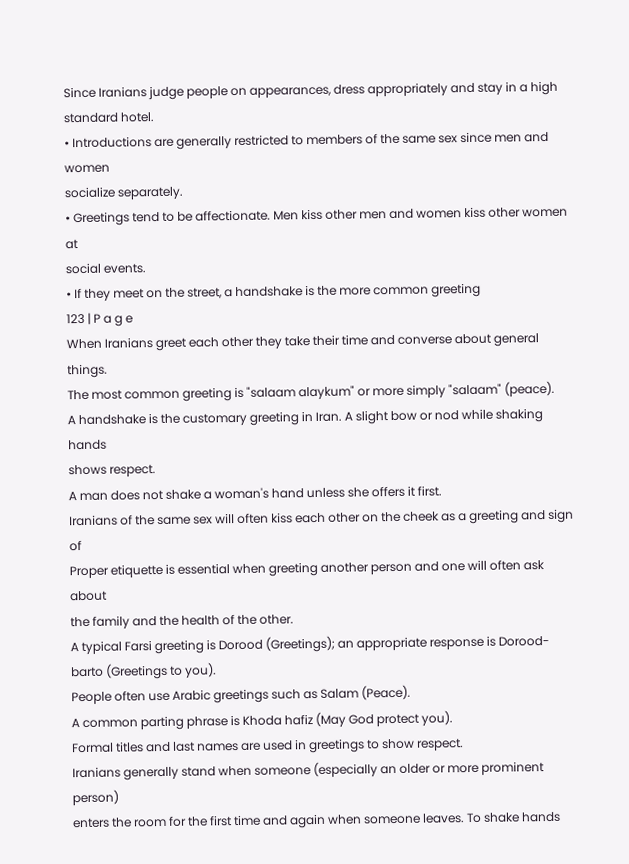Since Iranians judge people on appearances, dress appropriately and stay in a high
standard hotel.
• Introductions are generally restricted to members of the same sex since men and women
socialize separately.
• Greetings tend to be affectionate. Men kiss other men and women kiss other women at
social events.
• If they meet on the street, a handshake is the more common greeting
123 | P a g e
When Iranians greet each other they take their time and converse about general things.
The most common greeting is "salaam alaykum" or more simply "salaam" (peace).
A handshake is the customary greeting in Iran. A slight bow or nod while shaking hands
shows respect.
A man does not shake a woman's hand unless she offers it first.
Iranians of the same sex will often kiss each other on the cheek as a greeting and sign of
Proper etiquette is essential when greeting another person and one will often ask about
the family and the health of the other.
A typical Farsi greeting is Dorood (Greetings); an appropriate response is Dorood-barto (Greetings to you).
People often use Arabic greetings such as Salam (Peace).
A common parting phrase is Khoda hafiz (May God protect you).
Formal titles and last names are used in greetings to show respect.
Iranians generally stand when someone (especially an older or more prominent person)
enters the room for the first time and again when someone leaves. To shake hands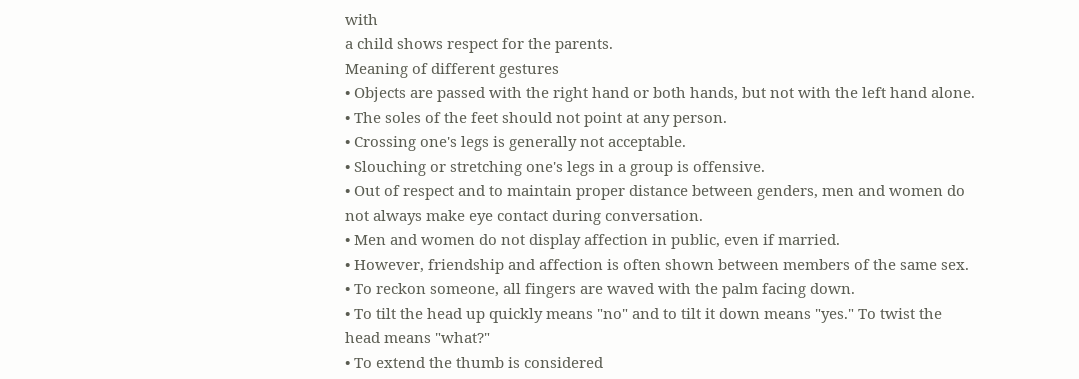with
a child shows respect for the parents.
Meaning of different gestures
• Objects are passed with the right hand or both hands, but not with the left hand alone.
• The soles of the feet should not point at any person.
• Crossing one's legs is generally not acceptable.
• Slouching or stretching one's legs in a group is offensive.
• Out of respect and to maintain proper distance between genders, men and women do
not always make eye contact during conversation.
• Men and women do not display affection in public, even if married.
• However, friendship and affection is often shown between members of the same sex.
• To reckon someone, all fingers are waved with the palm facing down.
• To tilt the head up quickly means "no" and to tilt it down means "yes." To twist the
head means "what?"
• To extend the thumb is considered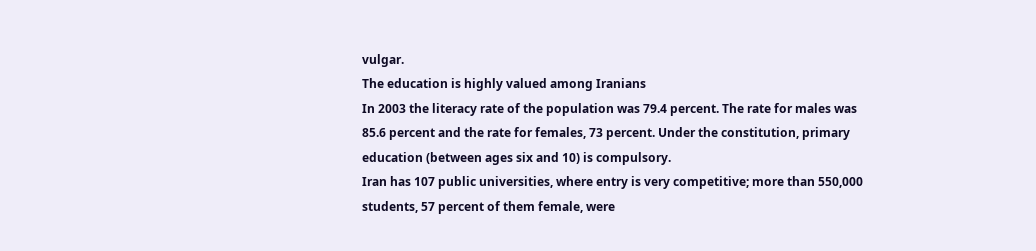vulgar.
The education is highly valued among Iranians
In 2003 the literacy rate of the population was 79.4 percent. The rate for males was
85.6 percent and the rate for females, 73 percent. Under the constitution, primary
education (between ages six and 10) is compulsory.
Iran has 107 public universities, where entry is very competitive; more than 550,000
students, 57 percent of them female, were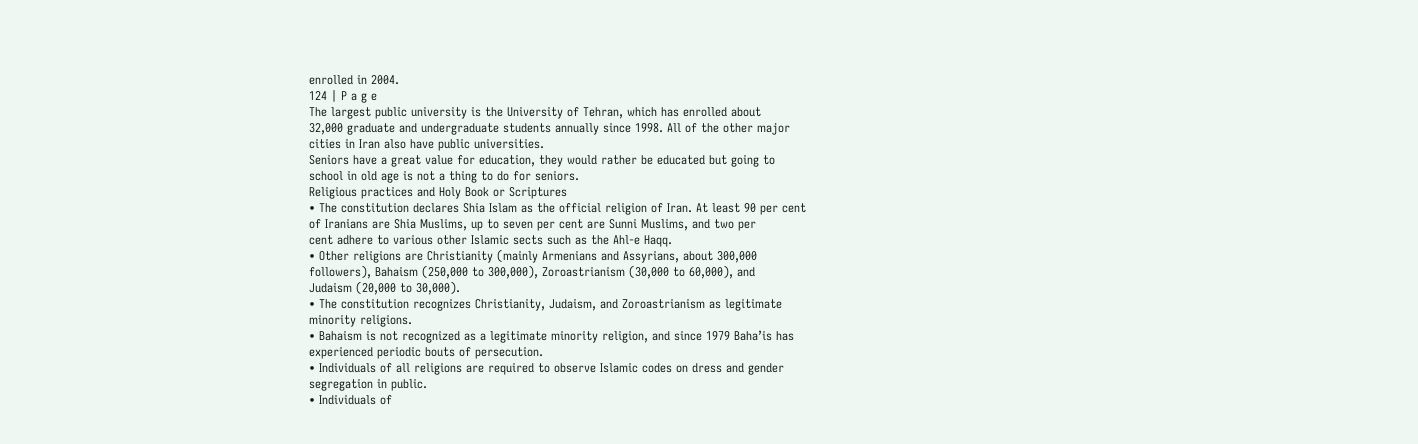enrolled in 2004.
124 | P a g e
The largest public university is the University of Tehran, which has enrolled about
32,000 graduate and undergraduate students annually since 1998. All of the other major
cities in Iran also have public universities.
Seniors have a great value for education, they would rather be educated but going to
school in old age is not a thing to do for seniors.
Religious practices and Holy Book or Scriptures
• The constitution declares Shia Islam as the official religion of Iran. At least 90 per cent
of Iranians are Shia Muslims, up to seven per cent are Sunni Muslims, and two per
cent adhere to various other Islamic sects such as the Ahl-e Haqq.
• Other religions are Christianity (mainly Armenians and Assyrians, about 300,000
followers), Bahaism (250,000 to 300,000), Zoroastrianism (30,000 to 60,000), and
Judaism (20,000 to 30,000).
• The constitution recognizes Christianity, Judaism, and Zoroastrianism as legitimate
minority religions.
• Bahaism is not recognized as a legitimate minority religion, and since 1979 Baha’is has
experienced periodic bouts of persecution.
• Individuals of all religions are required to observe Islamic codes on dress and gender
segregation in public.
• Individuals of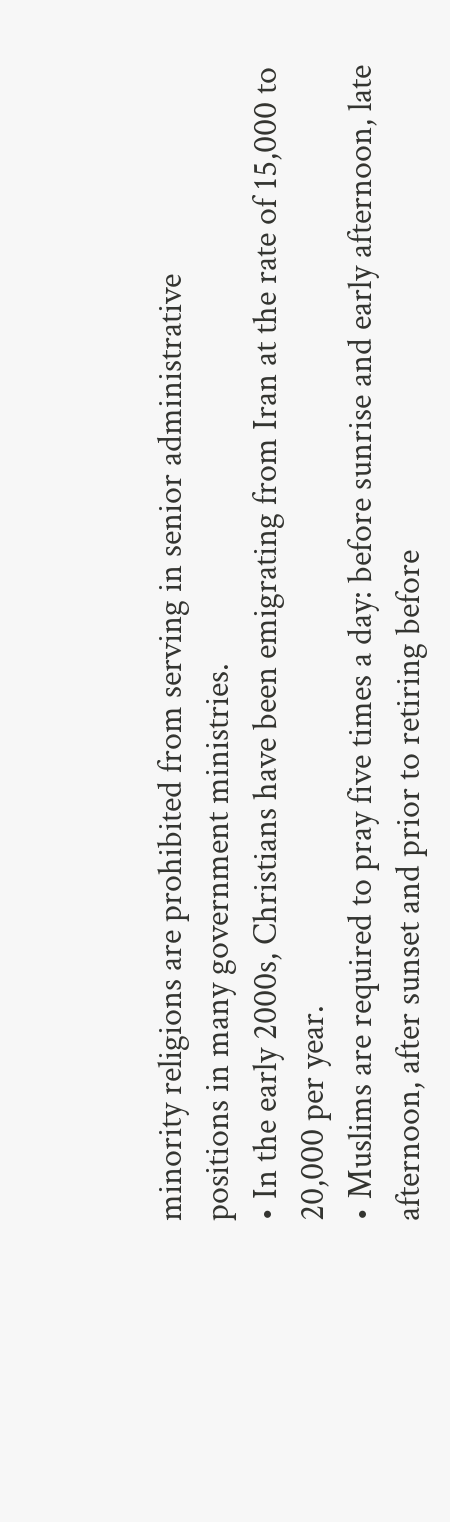minority religions are prohibited from serving in senior administrative
positions in many government ministries.
• In the early 2000s, Christians have been emigrating from Iran at the rate of 15,000 to
20,000 per year.
• Muslims are required to pray five times a day: before sunrise and early afternoon, late
afternoon, after sunset and prior to retiring before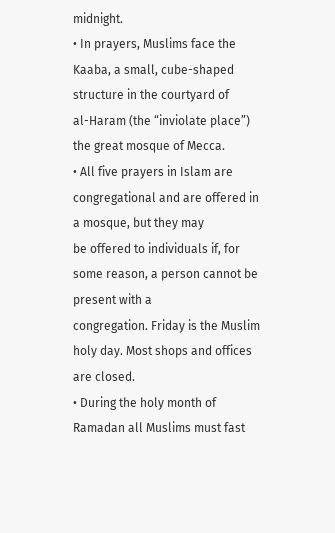midnight.
• In prayers, Muslims face the Kaaba, a small, cube-shaped structure in the courtyard of
al-Haram (the “inviolate place”) the great mosque of Mecca.
• All five prayers in Islam are congregational and are offered in a mosque, but they may
be offered to individuals if, for some reason, a person cannot be present with a
congregation. Friday is the Muslim holy day. Most shops and offices are closed.
• During the holy month of Ramadan all Muslims must fast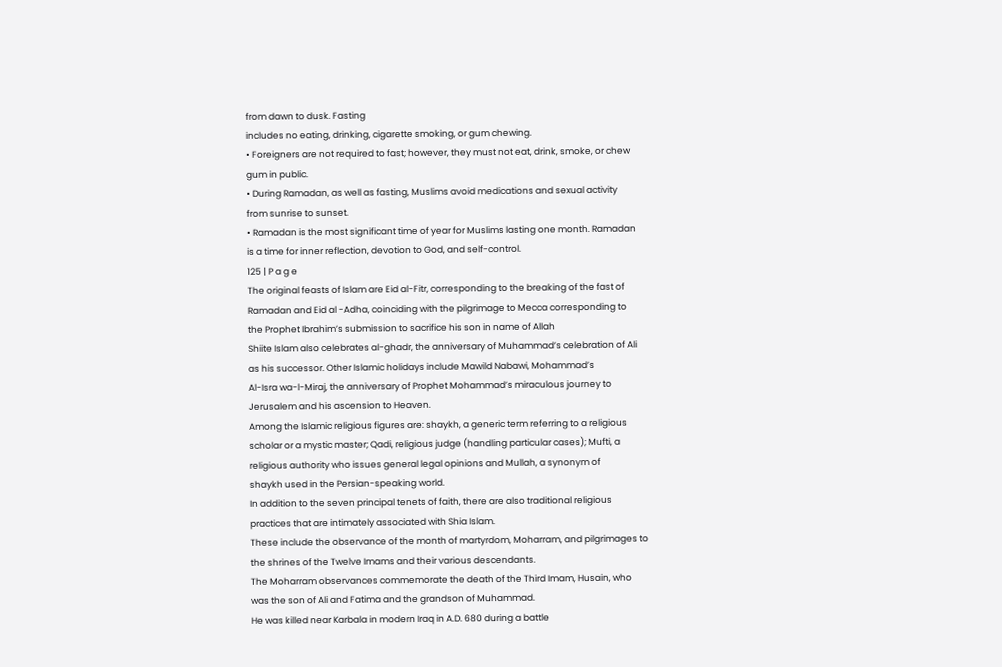from dawn to dusk. Fasting
includes no eating, drinking, cigarette smoking, or gum chewing.
• Foreigners are not required to fast; however, they must not eat, drink, smoke, or chew
gum in public.
• During Ramadan, as well as fasting, Muslims avoid medications and sexual activity
from sunrise to sunset.
• Ramadan is the most significant time of year for Muslims lasting one month. Ramadan
is a time for inner reflection, devotion to God, and self-control.
125 | P a g e
The original feasts of Islam are Eid al-Fitr, corresponding to the breaking of the fast of
Ramadan and Eid al -Adha, coinciding with the pilgrimage to Mecca corresponding to
the Prophet Ibrahim’s submission to sacrifice his son in name of Allah
Shiite Islam also celebrates al-ghadr, the anniversary of Muhammad’s celebration of Ali
as his successor. Other Islamic holidays include Mawild Nabawi, Mohammad’s
Al-Isra wa-l-Miraj, the anniversary of Prophet Mohammad’s miraculous journey to
Jerusalem and his ascension to Heaven.
Among the Islamic religious figures are: shaykh, a generic term referring to a religious
scholar or a mystic master; Qadi, religious judge (handling particular cases); Mufti, a
religious authority who issues general legal opinions and Mullah, a synonym of
shaykh used in the Persian-speaking world.
In addition to the seven principal tenets of faith, there are also traditional religious
practices that are intimately associated with Shia Islam.
These include the observance of the month of martyrdom, Moharram, and pilgrimages to
the shrines of the Twelve Imams and their various descendants.
The Moharram observances commemorate the death of the Third Imam, Husain, who
was the son of Ali and Fatima and the grandson of Muhammad.
He was killed near Karbala in modern Iraq in A.D. 680 during a battle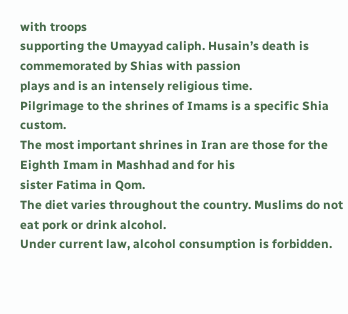with troops
supporting the Umayyad caliph. Husain’s death is commemorated by Shias with passion
plays and is an intensely religious time.
Pilgrimage to the shrines of Imams is a specific Shia custom.
The most important shrines in Iran are those for the Eighth Imam in Mashhad and for his
sister Fatima in Qom.
The diet varies throughout the country. Muslims do not eat pork or drink alcohol.
Under current law, alcohol consumption is forbidden.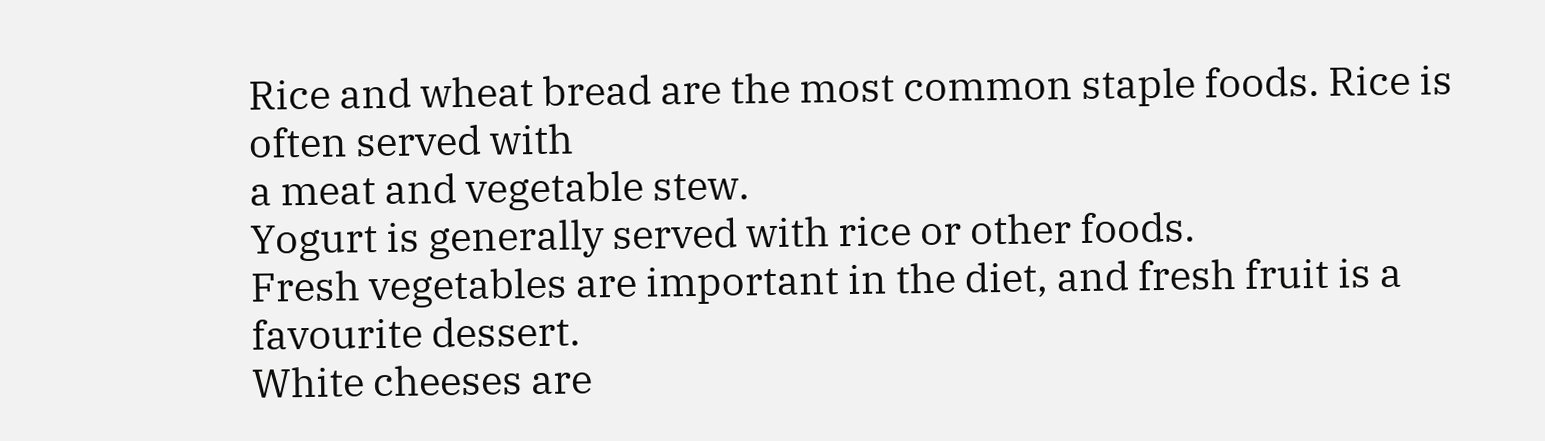Rice and wheat bread are the most common staple foods. Rice is often served with
a meat and vegetable stew.
Yogurt is generally served with rice or other foods.
Fresh vegetables are important in the diet, and fresh fruit is a favourite dessert.
White cheeses are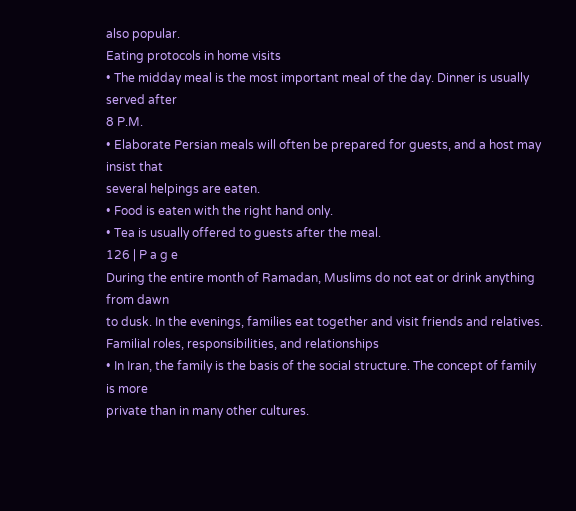also popular.
Eating protocols in home visits
• The midday meal is the most important meal of the day. Dinner is usually served after
8 P.M.
• Elaborate Persian meals will often be prepared for guests, and a host may insist that
several helpings are eaten.
• Food is eaten with the right hand only.
• Tea is usually offered to guests after the meal.
126 | P a g e
During the entire month of Ramadan, Muslims do not eat or drink anything from dawn
to dusk. In the evenings, families eat together and visit friends and relatives.
Familial roles, responsibilities, and relationships
• In Iran, the family is the basis of the social structure. The concept of family is more
private than in many other cultures.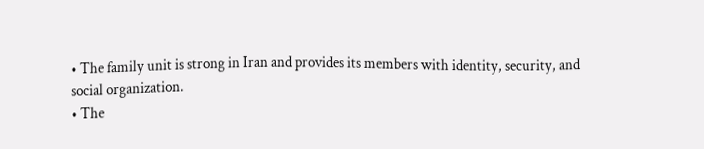• The family unit is strong in Iran and provides its members with identity, security, and
social organization.
• The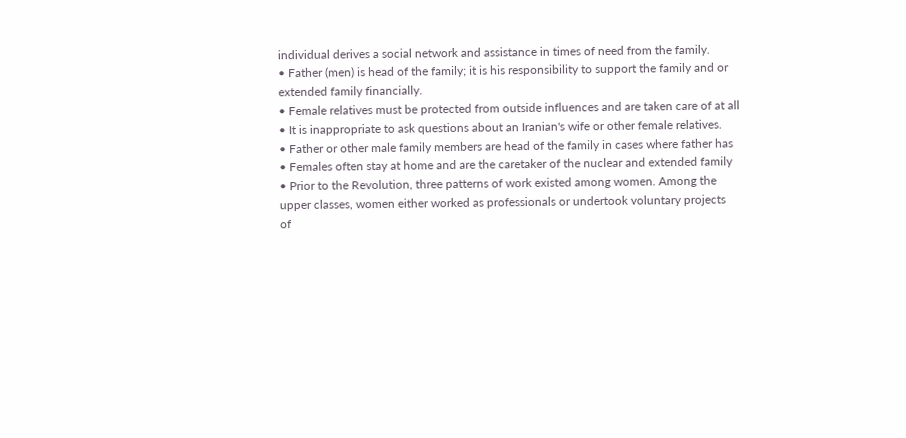individual derives a social network and assistance in times of need from the family.
• Father (men) is head of the family; it is his responsibility to support the family and or
extended family financially.
• Female relatives must be protected from outside influences and are taken care of at all
• It is inappropriate to ask questions about an Iranian's wife or other female relatives.
• Father or other male family members are head of the family in cases where father has
• Females often stay at home and are the caretaker of the nuclear and extended family
• Prior to the Revolution, three patterns of work existed among women. Among the
upper classes, women either worked as professionals or undertook voluntary projects
of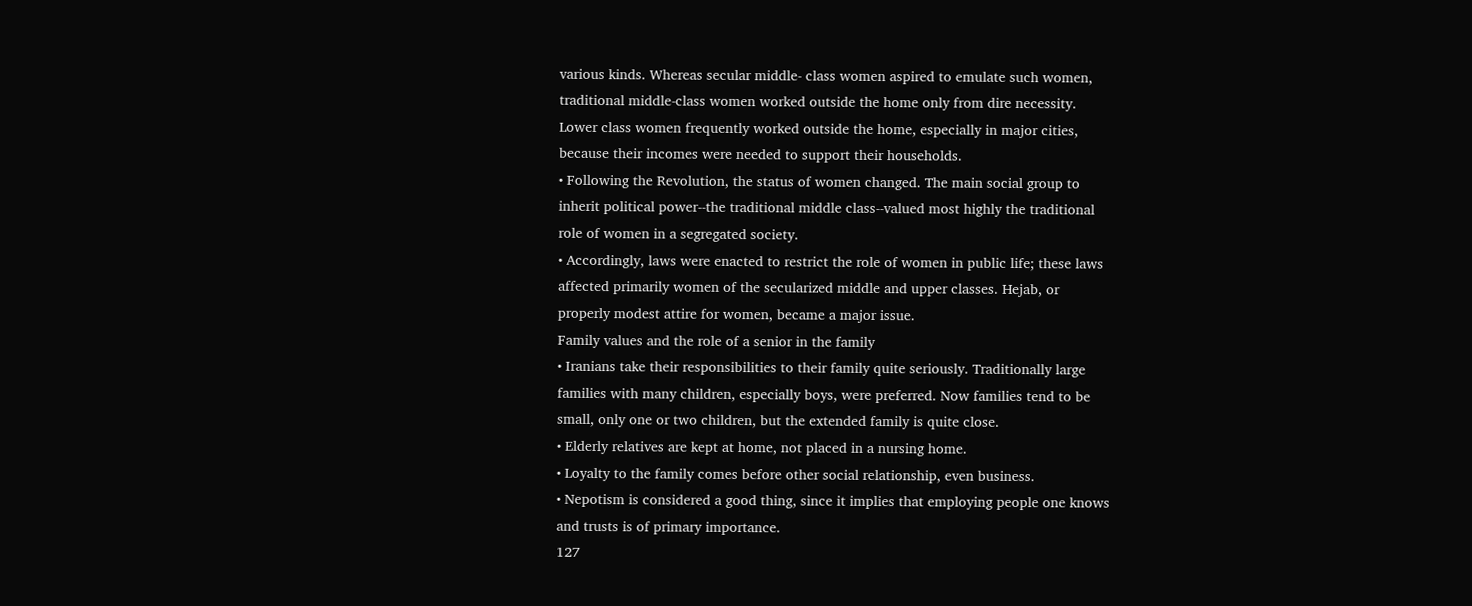various kinds. Whereas secular middle- class women aspired to emulate such women,
traditional middle-class women worked outside the home only from dire necessity.
Lower class women frequently worked outside the home, especially in major cities,
because their incomes were needed to support their households.
• Following the Revolution, the status of women changed. The main social group to
inherit political power--the traditional middle class--valued most highly the traditional
role of women in a segregated society.
• Accordingly, laws were enacted to restrict the role of women in public life; these laws
affected primarily women of the secularized middle and upper classes. Hejab, or
properly modest attire for women, became a major issue.
Family values and the role of a senior in the family
• Iranians take their responsibilities to their family quite seriously. Traditionally large
families with many children, especially boys, were preferred. Now families tend to be
small, only one or two children, but the extended family is quite close.
• Elderly relatives are kept at home, not placed in a nursing home.
• Loyalty to the family comes before other social relationship, even business.
• Nepotism is considered a good thing, since it implies that employing people one knows
and trusts is of primary importance.
127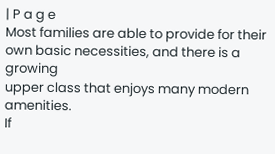| P a g e
Most families are able to provide for their own basic necessities, and there is a growing
upper class that enjoys many modern amenities.
If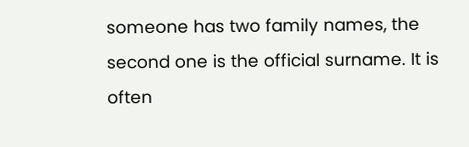someone has two family names, the second one is the official surname. It is often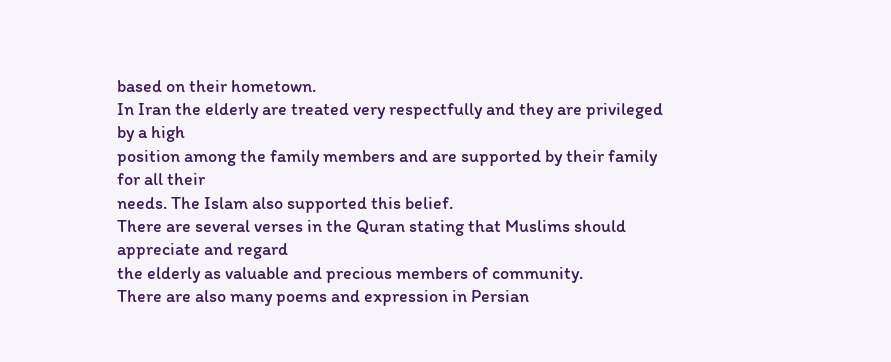based on their hometown.
In Iran the elderly are treated very respectfully and they are privileged by a high
position among the family members and are supported by their family for all their
needs. The Islam also supported this belief.
There are several verses in the Quran stating that Muslims should appreciate and regard
the elderly as valuable and precious members of community.
There are also many poems and expression in Persian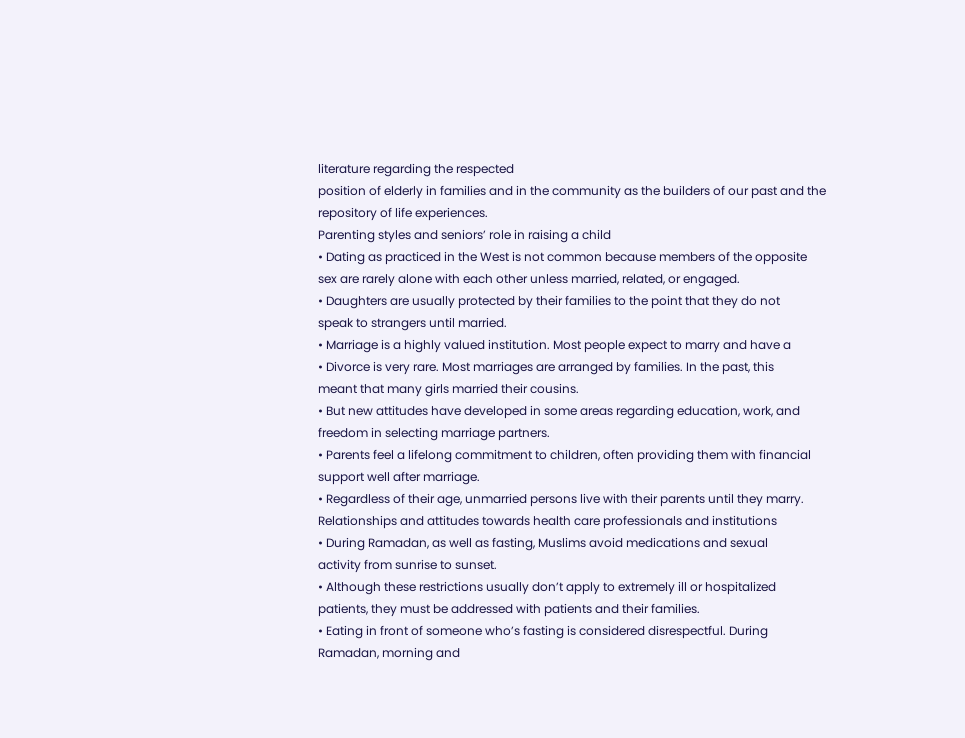literature regarding the respected
position of elderly in families and in the community as the builders of our past and the
repository of life experiences.
Parenting styles and seniors’ role in raising a child
• Dating as practiced in the West is not common because members of the opposite
sex are rarely alone with each other unless married, related, or engaged.
• Daughters are usually protected by their families to the point that they do not
speak to strangers until married.
• Marriage is a highly valued institution. Most people expect to marry and have a
• Divorce is very rare. Most marriages are arranged by families. In the past, this
meant that many girls married their cousins.
• But new attitudes have developed in some areas regarding education, work, and
freedom in selecting marriage partners.
• Parents feel a lifelong commitment to children, often providing them with financial
support well after marriage.
• Regardless of their age, unmarried persons live with their parents until they marry.
Relationships and attitudes towards health care professionals and institutions
• During Ramadan, as well as fasting, Muslims avoid medications and sexual
activity from sunrise to sunset.
• Although these restrictions usually don’t apply to extremely ill or hospitalized
patients, they must be addressed with patients and their families.
• Eating in front of someone who’s fasting is considered disrespectful. During
Ramadan, morning and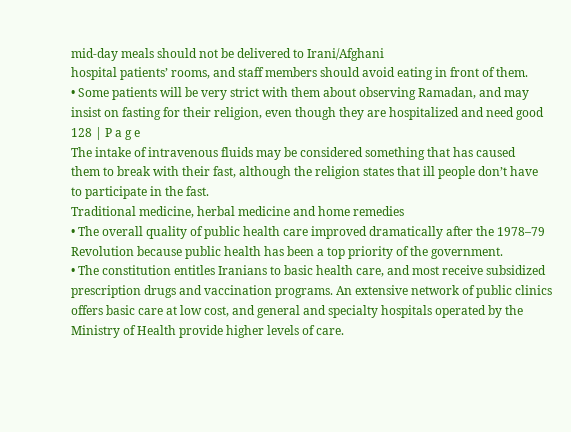mid-day meals should not be delivered to Irani/Afghani
hospital patients’ rooms, and staff members should avoid eating in front of them.
• Some patients will be very strict with them about observing Ramadan, and may
insist on fasting for their religion, even though they are hospitalized and need good
128 | P a g e
The intake of intravenous fluids may be considered something that has caused
them to break with their fast, although the religion states that ill people don’t have
to participate in the fast.
Traditional medicine, herbal medicine and home remedies
• The overall quality of public health care improved dramatically after the 1978–79
Revolution because public health has been a top priority of the government.
• The constitution entitles Iranians to basic health care, and most receive subsidized
prescription drugs and vaccination programs. An extensive network of public clinics
offers basic care at low cost, and general and specialty hospitals operated by the
Ministry of Health provide higher levels of care.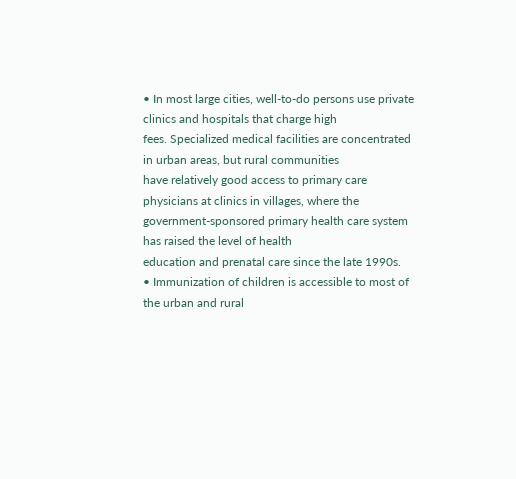• In most large cities, well-to-do persons use private clinics and hospitals that charge high
fees. Specialized medical facilities are concentrated in urban areas, but rural communities
have relatively good access to primary care physicians at clinics in villages, where the
government-sponsored primary health care system has raised the level of health
education and prenatal care since the late 1990s.
• Immunization of children is accessible to most of the urban and rural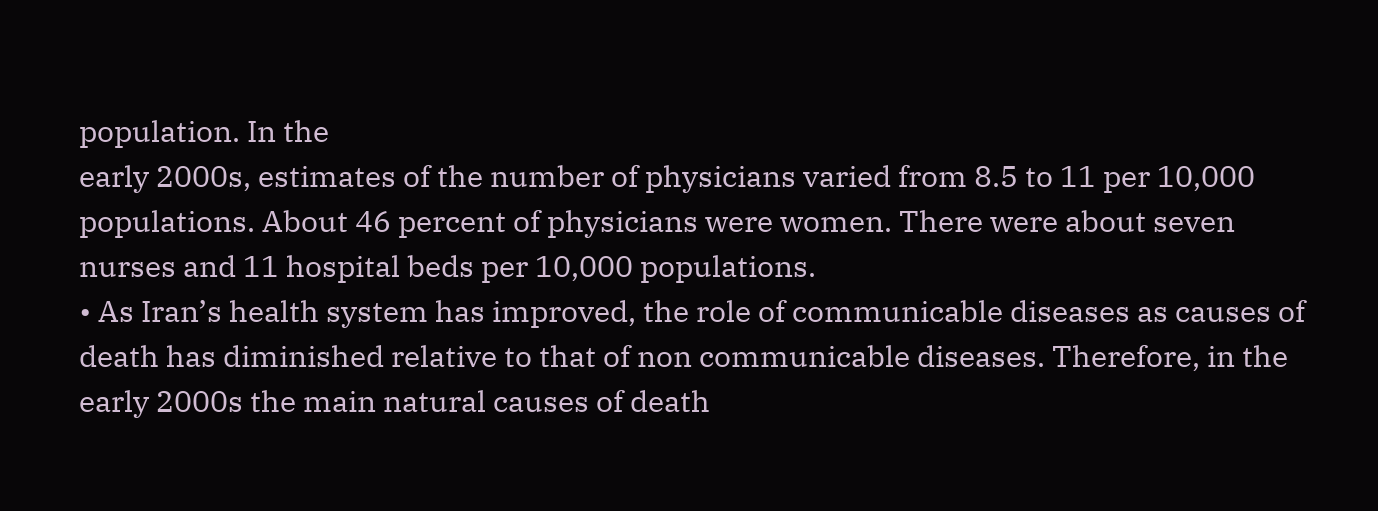population. In the
early 2000s, estimates of the number of physicians varied from 8.5 to 11 per 10,000
populations. About 46 percent of physicians were women. There were about seven
nurses and 11 hospital beds per 10,000 populations.
• As Iran’s health system has improved, the role of communicable diseases as causes of
death has diminished relative to that of non communicable diseases. Therefore, in the
early 2000s the main natural causes of death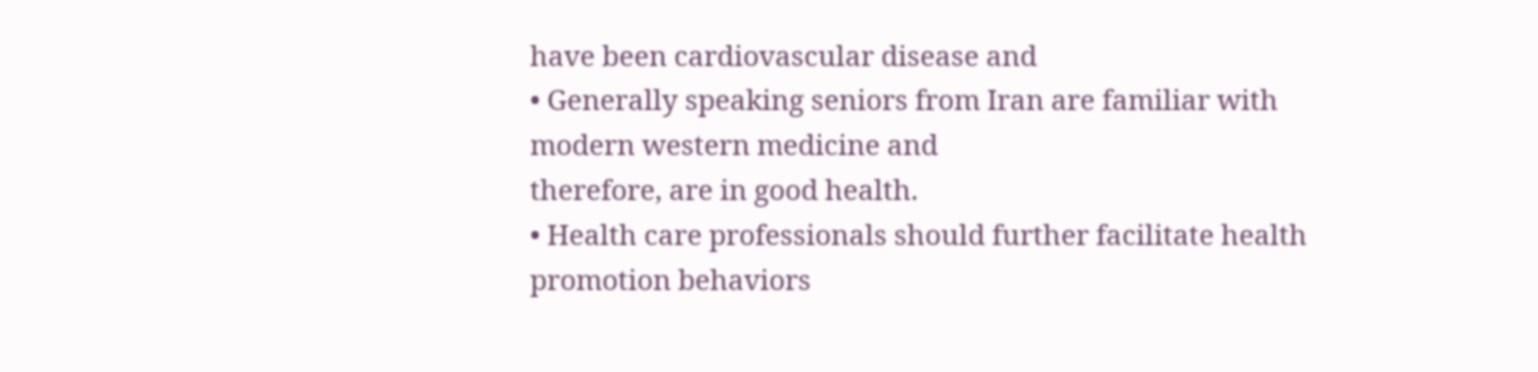have been cardiovascular disease and
• Generally speaking seniors from Iran are familiar with modern western medicine and
therefore, are in good health.
• Health care professionals should further facilitate health promotion behaviors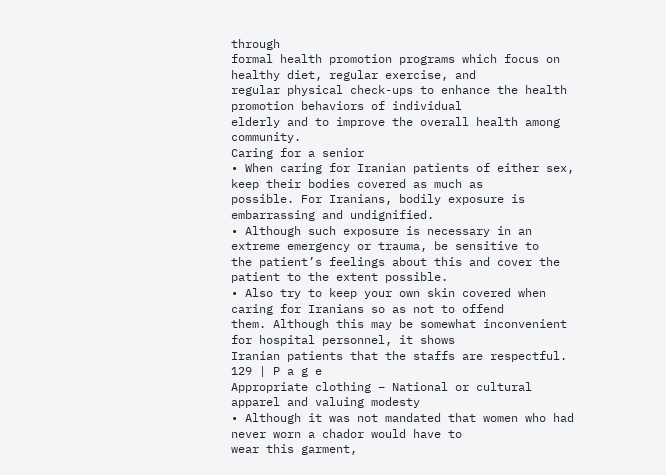through
formal health promotion programs which focus on healthy diet, regular exercise, and
regular physical check-ups to enhance the health promotion behaviors of individual
elderly and to improve the overall health among community.
Caring for a senior
• When caring for Iranian patients of either sex, keep their bodies covered as much as
possible. For Iranians, bodily exposure is embarrassing and undignified.
• Although such exposure is necessary in an extreme emergency or trauma, be sensitive to
the patient’s feelings about this and cover the patient to the extent possible.
• Also try to keep your own skin covered when caring for Iranians so as not to offend
them. Although this may be somewhat inconvenient for hospital personnel, it shows
Iranian patients that the staffs are respectful.
129 | P a g e
Appropriate clothing – National or cultural apparel and valuing modesty
• Although it was not mandated that women who had never worn a chador would have to
wear this garment,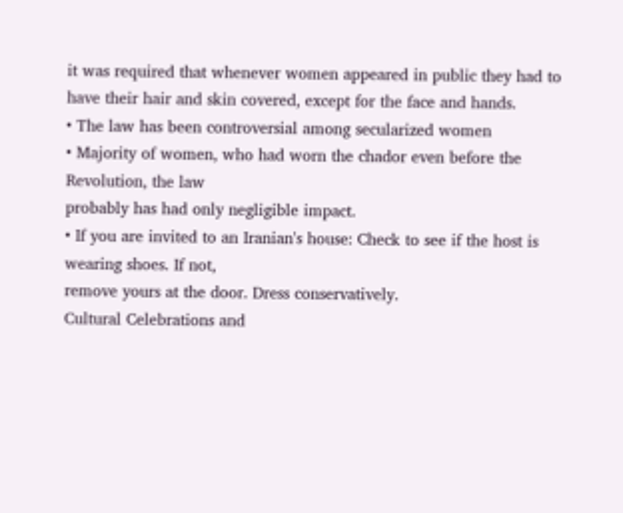it was required that whenever women appeared in public they had to
have their hair and skin covered, except for the face and hands.
• The law has been controversial among secularized women
• Majority of women, who had worn the chador even before the Revolution, the law
probably has had only negligible impact.
• If you are invited to an Iranian's house: Check to see if the host is wearing shoes. If not,
remove yours at the door. Dress conservatively.
Cultural Celebrations and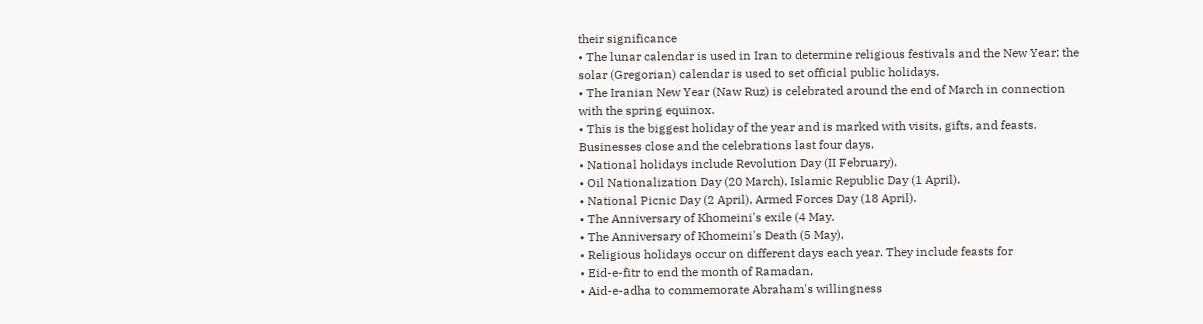their significance
• The lunar calendar is used in Iran to determine religious festivals and the New Year; the
solar (Gregorian) calendar is used to set official public holidays.
• The Iranian New Year (Naw Ruz) is celebrated around the end of March in connection
with the spring equinox.
• This is the biggest holiday of the year and is marked with visits, gifts, and feasts.
Businesses close and the celebrations last four days.
• National holidays include Revolution Day (II February).
• Oil Nationalization Day (20 March), Islamic Republic Day (1 April).
• National Picnic Day (2 April), Armed Forces Day (18 April).
• The Anniversary of Khomeini's exile (4 May.
• The Anniversary of Khomeini's Death (5 May).
• Religious holidays occur on different days each year. They include feasts for
• Eid-e-fitr to end the month of Ramadan,
• Aid-e-adha to commemorate Abraham's willingness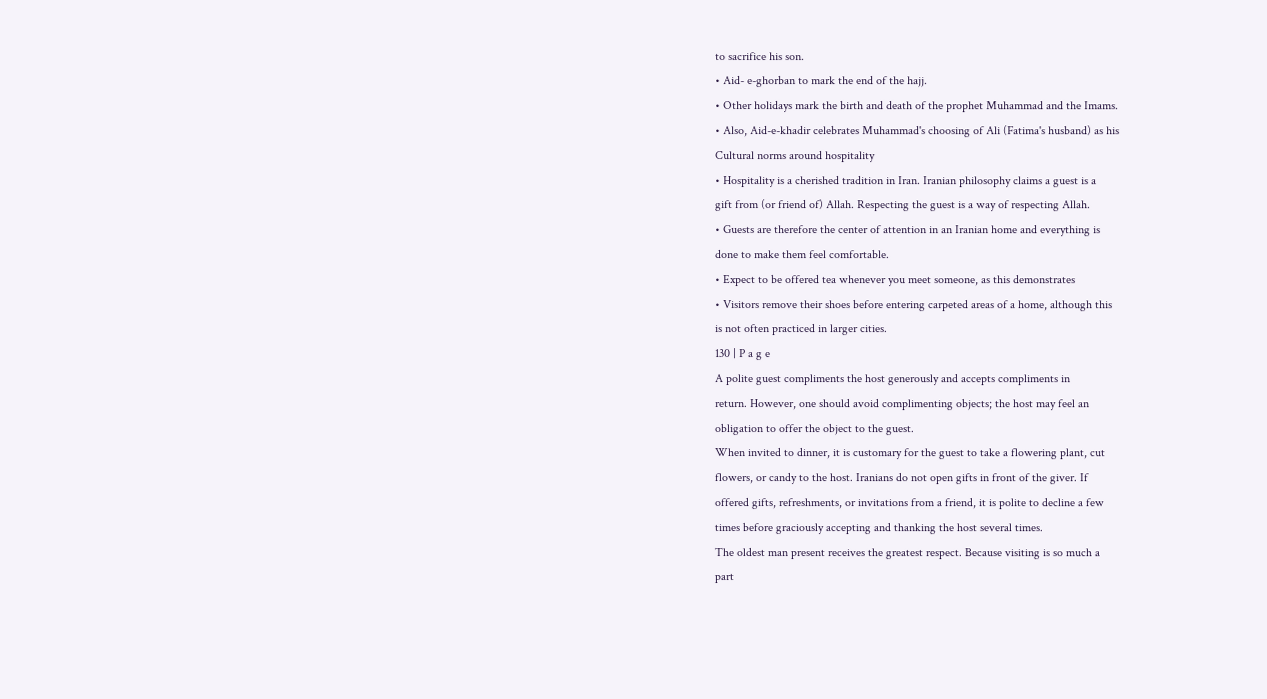to sacrifice his son.
• Aid- e-ghorban to mark the end of the hajj.
• Other holidays mark the birth and death of the prophet Muhammad and the Imams.
• Also, Aid-e-khadir celebrates Muhammad's choosing of Ali (Fatima's husband) as his
Cultural norms around hospitality
• Hospitality is a cherished tradition in Iran. Iranian philosophy claims a guest is a
gift from (or friend of) Allah. Respecting the guest is a way of respecting Allah.
• Guests are therefore the center of attention in an Iranian home and everything is
done to make them feel comfortable.
• Expect to be offered tea whenever you meet someone, as this demonstrates
• Visitors remove their shoes before entering carpeted areas of a home, although this
is not often practiced in larger cities.
130 | P a g e
A polite guest compliments the host generously and accepts compliments in
return. However, one should avoid complimenting objects; the host may feel an
obligation to offer the object to the guest.
When invited to dinner, it is customary for the guest to take a flowering plant, cut
flowers, or candy to the host. Iranians do not open gifts in front of the giver. If
offered gifts, refreshments, or invitations from a friend, it is polite to decline a few
times before graciously accepting and thanking the host several times.
The oldest man present receives the greatest respect. Because visiting is so much a
part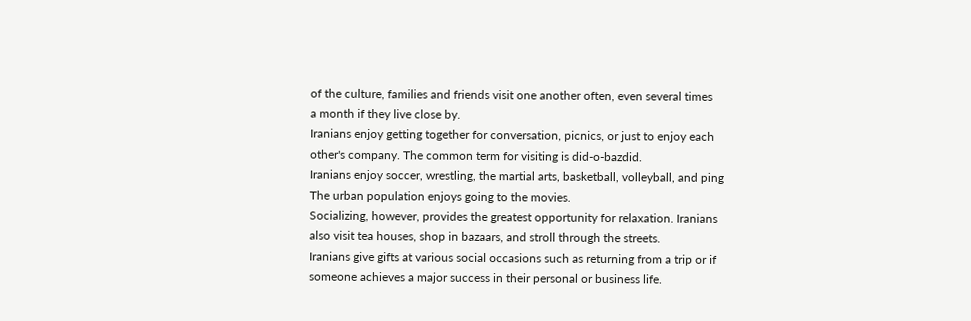of the culture, families and friends visit one another often, even several times
a month if they live close by.
Iranians enjoy getting together for conversation, picnics, or just to enjoy each
other's company. The common term for visiting is did-o-bazdid.
Iranians enjoy soccer, wrestling, the martial arts, basketball, volleyball, and ping
The urban population enjoys going to the movies.
Socializing, however, provides the greatest opportunity for relaxation. Iranians
also visit tea houses, shop in bazaars, and stroll through the streets.
Iranians give gifts at various social occasions such as returning from a trip or if
someone achieves a major success in their personal or business life.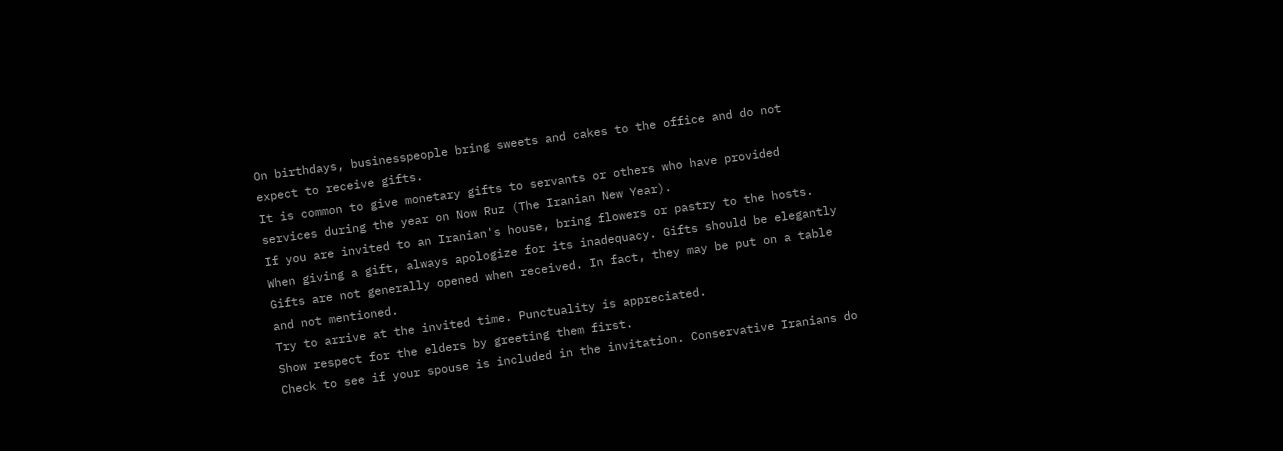On birthdays, businesspeople bring sweets and cakes to the office and do not
expect to receive gifts.
It is common to give monetary gifts to servants or others who have provided
services during the year on Now Ruz (The Iranian New Year).
If you are invited to an Iranian's house, bring flowers or pastry to the hosts.
When giving a gift, always apologize for its inadequacy. Gifts should be elegantly
Gifts are not generally opened when received. In fact, they may be put on a table
and not mentioned.
Try to arrive at the invited time. Punctuality is appreciated.
Show respect for the elders by greeting them first.
Check to see if your spouse is included in the invitation. Conservative Iranians do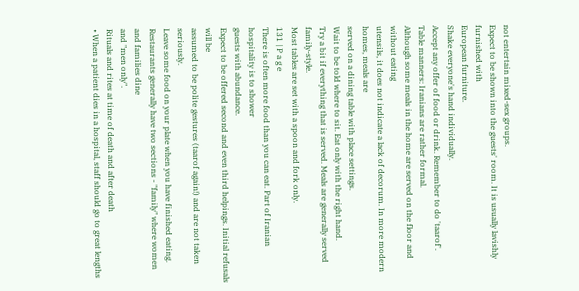not entertain mixed-sex groups.
Expect to be shown into the guests' room. It is usually lavishly furnished with
European furniture.
Shake everyone's hand individually.
Accept any offer of food or drink. Remember to do 'taarof'.
Table manners: Iranians are rather formal.
Although some meals in the home are served on the floor and without eating
utensils, it does not indicate a lack of decorum. In more modern homes, meals are
served on a dining table with place settings.
Wait to be told where to sit. Eat only with the right hand.
Try a bit if everything that is served. Meals are generally served family-style.
Most tables are set with a spoon and fork only.
131 | P a g e
There is often more food than you can eat. Part of Iranian hospitality is to shower
guests with abundance.
Expect to be offered second and even third helpings. Initial refusals will be
assumed to be polite gestures (taarof again!) and are not taken seriously.
Leave some food on your plate when you have finished eating.
Restaurants generally have two sections - "family" where women and families dine
and "men only".
Rituals and rites at time of death and after death
• When a patient dies in a hospital, staff should go to great lengths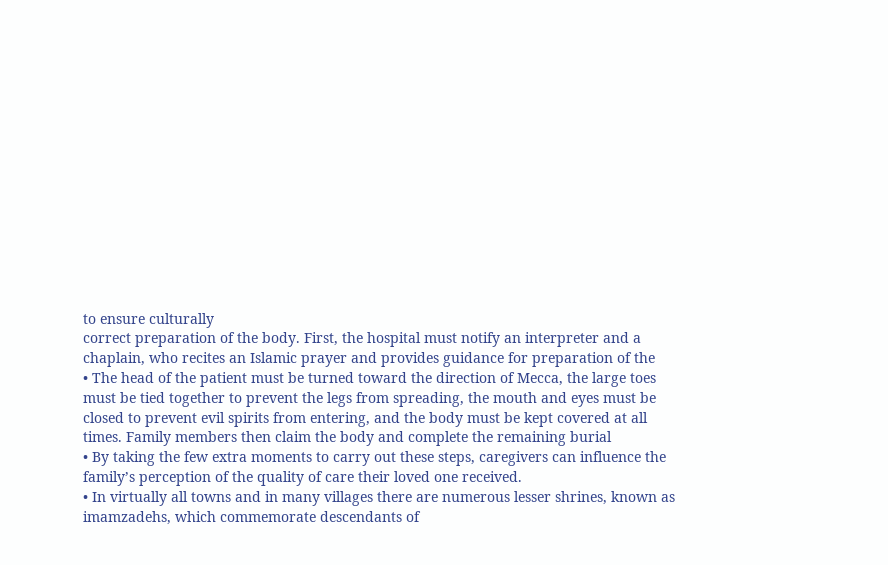to ensure culturally
correct preparation of the body. First, the hospital must notify an interpreter and a
chaplain, who recites an Islamic prayer and provides guidance for preparation of the
• The head of the patient must be turned toward the direction of Mecca, the large toes
must be tied together to prevent the legs from spreading, the mouth and eyes must be
closed to prevent evil spirits from entering, and the body must be kept covered at all
times. Family members then claim the body and complete the remaining burial
• By taking the few extra moments to carry out these steps, caregivers can influence the
family’s perception of the quality of care their loved one received.
• In virtually all towns and in many villages there are numerous lesser shrines, known as
imamzadehs, which commemorate descendants of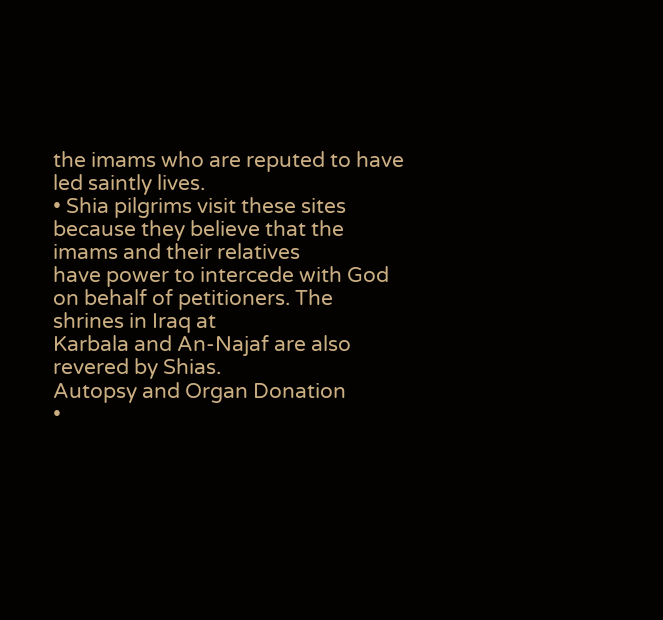the imams who are reputed to have
led saintly lives.
• Shia pilgrims visit these sites because they believe that the imams and their relatives
have power to intercede with God on behalf of petitioners. The shrines in Iraq at
Karbala and An-Najaf are also revered by Shias.
Autopsy and Organ Donation
•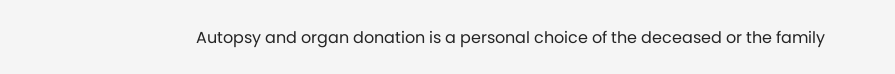Autopsy and organ donation is a personal choice of the deceased or the family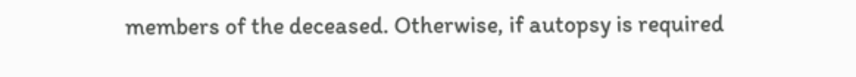members of the deceased. Otherwise, if autopsy is required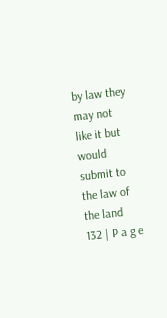by law they may not
like it but would submit to the law of the land
132 | P a g e